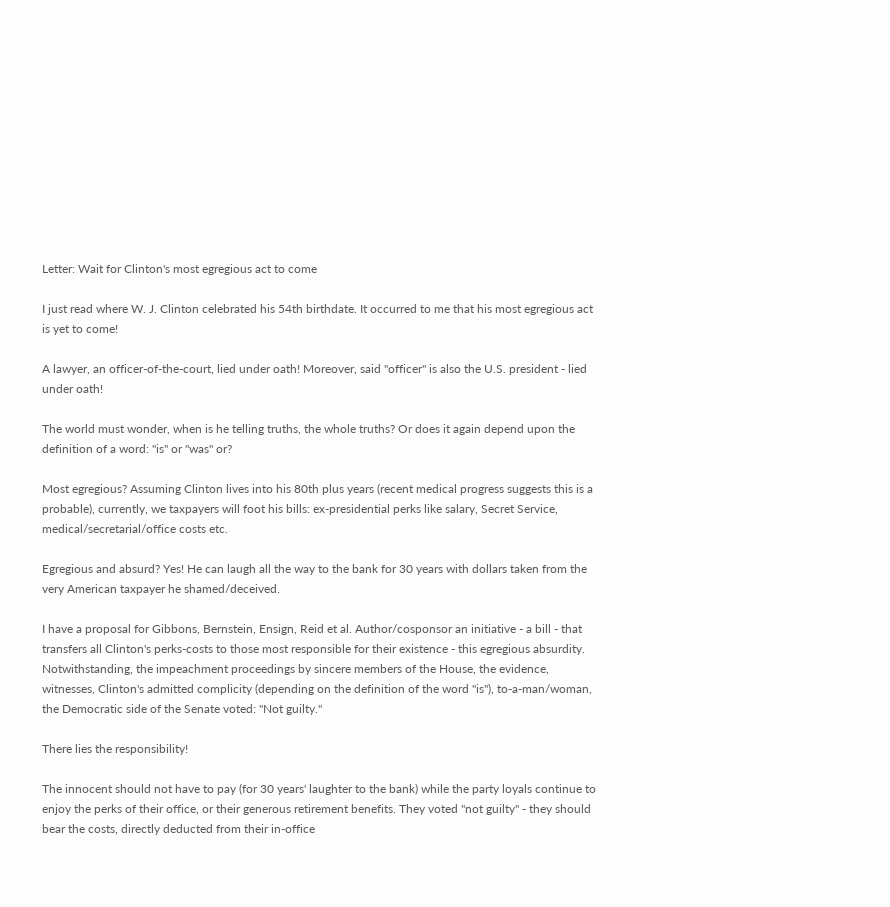Letter: Wait for Clinton's most egregious act to come

I just read where W. J. Clinton celebrated his 54th birthdate. It occurred to me that his most egregious act is yet to come!

A lawyer, an officer-of-the-court, lied under oath! Moreover, said "officer" is also the U.S. president - lied under oath!

The world must wonder, when is he telling truths, the whole truths? Or does it again depend upon the definition of a word: "is" or "was" or?

Most egregious? Assuming Clinton lives into his 80th plus years (recent medical progress suggests this is a probable), currently, we taxpayers will foot his bills: ex-presidential perks like salary, Secret Service, medical/secretarial/office costs etc.

Egregious and absurd? Yes! He can laugh all the way to the bank for 30 years with dollars taken from the very American taxpayer he shamed/deceived.

I have a proposal for Gibbons, Bernstein, Ensign, Reid et al. Author/cosponsor an initiative - a bill - that transfers all Clinton's perks-costs to those most responsible for their existence - this egregious absurdity. Notwithstanding, the impeachment proceedings by sincere members of the House, the evidence, witnesses, Clinton's admitted complicity (depending on the definition of the word "is"), to-a-man/woman, the Democratic side of the Senate voted: "Not guilty."

There lies the responsibility!

The innocent should not have to pay (for 30 years' laughter to the bank) while the party loyals continue to enjoy the perks of their office, or their generous retirement benefits. They voted "not guilty" - they should bear the costs, directly deducted from their in-office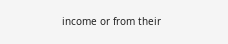income or from their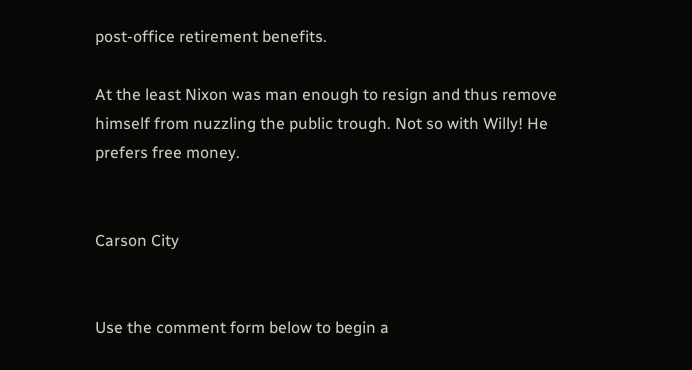post-office retirement benefits.

At the least Nixon was man enough to resign and thus remove himself from nuzzling the public trough. Not so with Willy! He prefers free money.


Carson City


Use the comment form below to begin a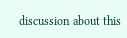discussion about this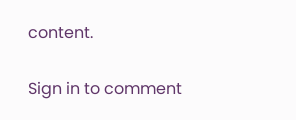content.

Sign in to comment